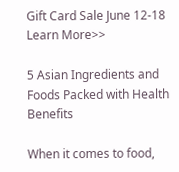Gift Card Sale June 12-18 Learn More>>

5 Asian Ingredients and Foods Packed with Health Benefits

When it comes to food,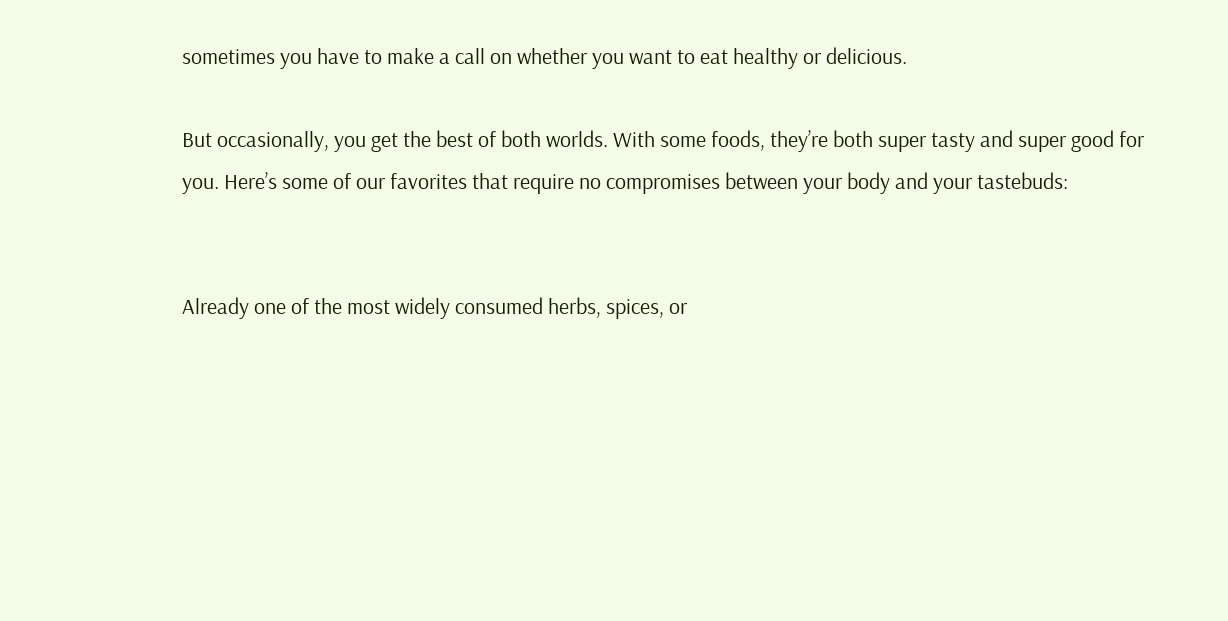sometimes you have to make a call on whether you want to eat healthy or delicious.

But occasionally, you get the best of both worlds. With some foods, they’re both super tasty and super good for you. Here’s some of our favorites that require no compromises between your body and your tastebuds:


Already one of the most widely consumed herbs, spices, or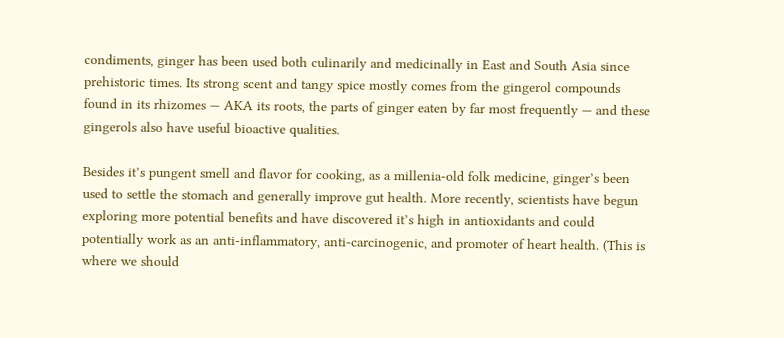condiments, ginger has been used both culinarily and medicinally in East and South Asia since prehistoric times. Its strong scent and tangy spice mostly comes from the gingerol compounds found in its rhizomes — AKA its roots, the parts of ginger eaten by far most frequently — and these gingerols also have useful bioactive qualities.

Besides it’s pungent smell and flavor for cooking, as a millenia-old folk medicine, ginger’s been used to settle the stomach and generally improve gut health. More recently, scientists have begun exploring more potential benefits and have discovered it’s high in antioxidants and could potentially work as an anti-inflammatory, anti-carcinogenic, and promoter of heart health. (This is where we should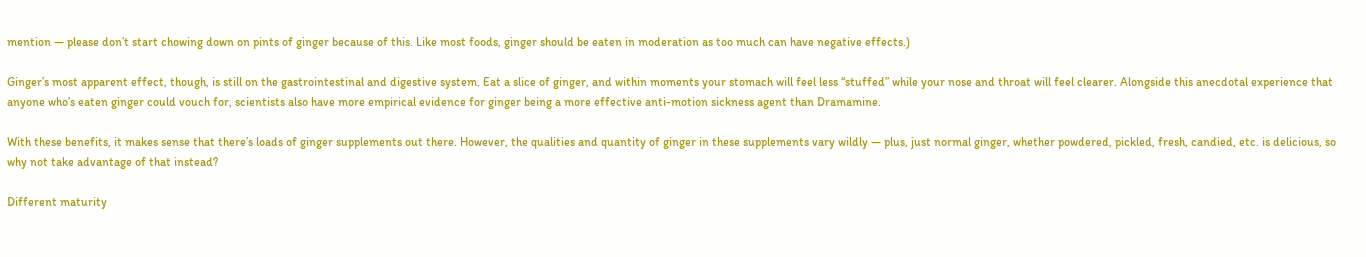mention — please don’t start chowing down on pints of ginger because of this. Like most foods, ginger should be eaten in moderation as too much can have negative effects.)

Ginger’s most apparent effect, though, is still on the gastrointestinal and digestive system. Eat a slice of ginger, and within moments your stomach will feel less “stuffed” while your nose and throat will feel clearer. Alongside this anecdotal experience that anyone who’s eaten ginger could vouch for, scientists also have more empirical evidence for ginger being a more effective anti-motion sickness agent than Dramamine.

With these benefits, it makes sense that there’s loads of ginger supplements out there. However, the qualities and quantity of ginger in these supplements vary wildly — plus, just normal ginger, whether powdered, pickled, fresh, candied, etc. is delicious, so why not take advantage of that instead?

Different maturity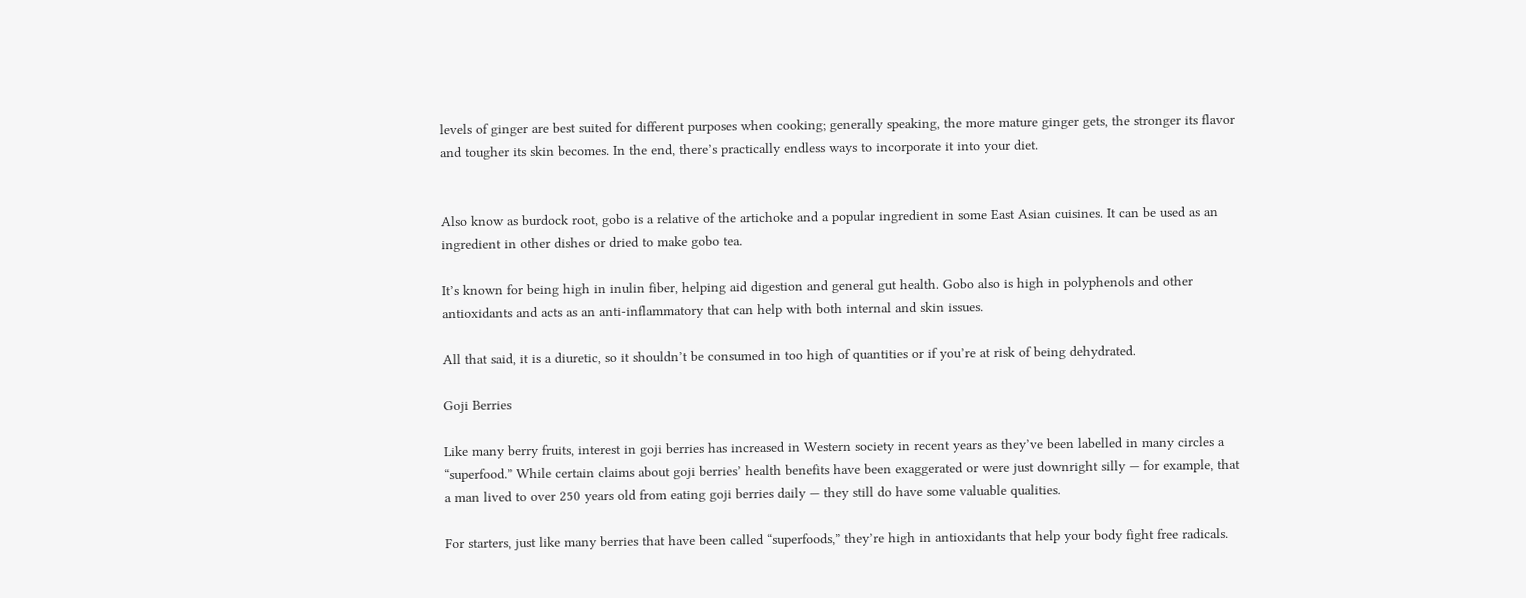levels of ginger are best suited for different purposes when cooking; generally speaking, the more mature ginger gets, the stronger its flavor and tougher its skin becomes. In the end, there’s practically endless ways to incorporate it into your diet.


Also know as burdock root, gobo is a relative of the artichoke and a popular ingredient in some East Asian cuisines. It can be used as an ingredient in other dishes or dried to make gobo tea.

It’s known for being high in inulin fiber, helping aid digestion and general gut health. Gobo also is high in polyphenols and other antioxidants and acts as an anti-inflammatory that can help with both internal and skin issues.

All that said, it is a diuretic, so it shouldn’t be consumed in too high of quantities or if you’re at risk of being dehydrated.

Goji Berries

Like many berry fruits, interest in goji berries has increased in Western society in recent years as they’ve been labelled in many circles a “superfood.” While certain claims about goji berries’ health benefits have been exaggerated or were just downright silly — for example, that a man lived to over 250 years old from eating goji berries daily — they still do have some valuable qualities.

For starters, just like many berries that have been called “superfoods,” they’re high in antioxidants that help your body fight free radicals.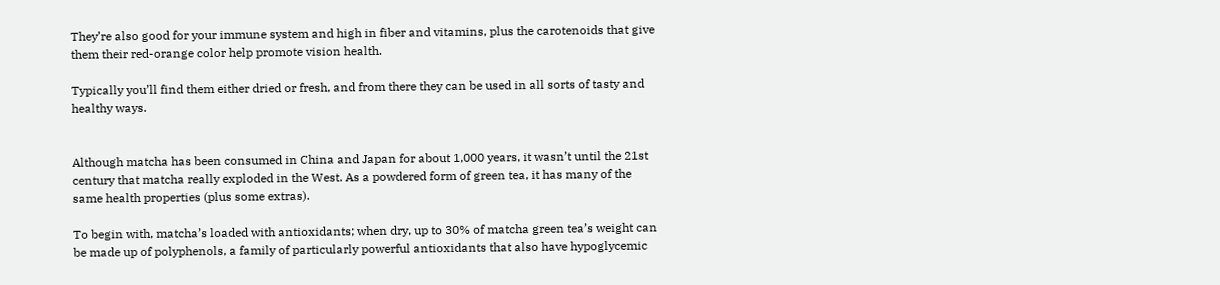They’re also good for your immune system and high in fiber and vitamins, plus the carotenoids that give them their red-orange color help promote vision health.

Typically you’ll find them either dried or fresh, and from there they can be used in all sorts of tasty and healthy ways.


Although matcha has been consumed in China and Japan for about 1,000 years, it wasn’t until the 21st century that matcha really exploded in the West. As a powdered form of green tea, it has many of the same health properties (plus some extras).

To begin with, matcha’s loaded with antioxidants; when dry, up to 30% of matcha green tea’s weight can be made up of polyphenols, a family of particularly powerful antioxidants that also have hypoglycemic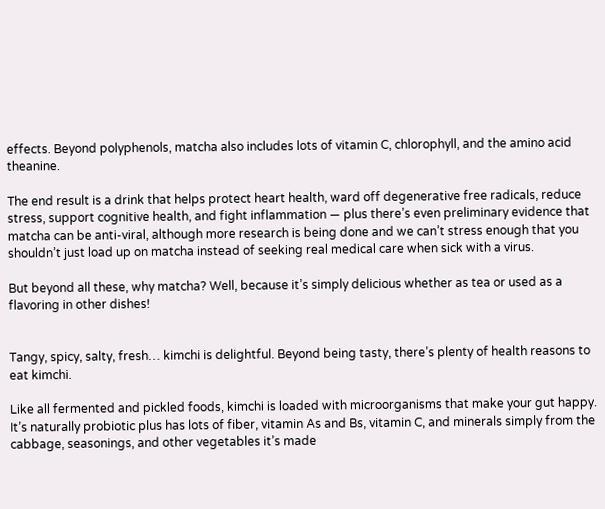effects. Beyond polyphenols, matcha also includes lots of vitamin C, chlorophyll, and the amino acid theanine.

The end result is a drink that helps protect heart health, ward off degenerative free radicals, reduce stress, support cognitive health, and fight inflammation — plus there’s even preliminary evidence that matcha can be anti-viral, although more research is being done and we can’t stress enough that you shouldn’t just load up on matcha instead of seeking real medical care when sick with a virus.

But beyond all these, why matcha? Well, because it’s simply delicious whether as tea or used as a flavoring in other dishes!


Tangy, spicy, salty, fresh… kimchi is delightful. Beyond being tasty, there’s plenty of health reasons to eat kimchi.

Like all fermented and pickled foods, kimchi is loaded with microorganisms that make your gut happy. It’s naturally probiotic plus has lots of fiber, vitamin As and Bs, vitamin C, and minerals simply from the cabbage, seasonings, and other vegetables it’s made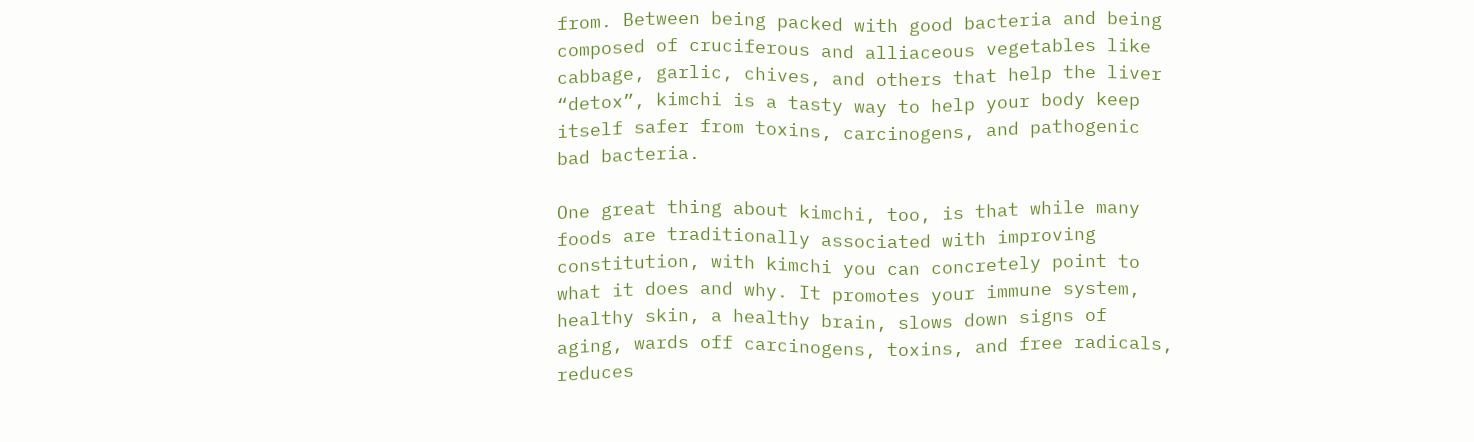from. Between being packed with good bacteria and being composed of cruciferous and alliaceous vegetables like cabbage, garlic, chives, and others that help the liver “detox”, kimchi is a tasty way to help your body keep itself safer from toxins, carcinogens, and pathogenic bad bacteria.

One great thing about kimchi, too, is that while many foods are traditionally associated with improving constitution, with kimchi you can concretely point to what it does and why. It promotes your immune system, healthy skin, a healthy brain, slows down signs of aging, wards off carcinogens, toxins, and free radicals, reduces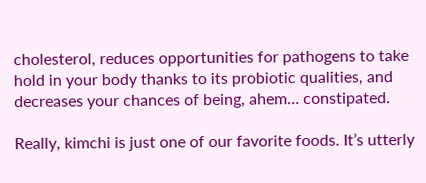cholesterol, reduces opportunities for pathogens to take hold in your body thanks to its probiotic qualities, and decreases your chances of being, ahem… constipated.

Really, kimchi is just one of our favorite foods. It’s utterly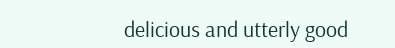delicious and utterly good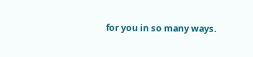for you in so many ways.